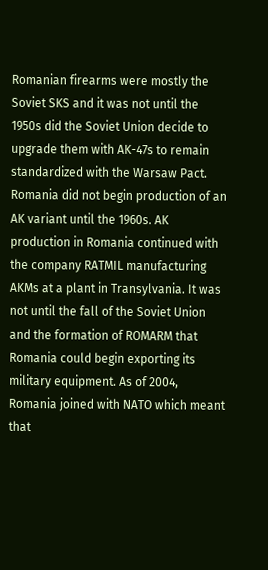Romanian firearms were mostly the Soviet SKS and it was not until the 1950s did the Soviet Union decide to upgrade them with AK-47s to remain standardized with the Warsaw Pact. Romania did not begin production of an AK variant until the 1960s. AK production in Romania continued with the company RATMIL manufacturing AKMs at a plant in Transylvania. It was not until the fall of the Soviet Union and the formation of ROMARM that Romania could begin exporting its military equipment. As of 2004, Romania joined with NATO which meant that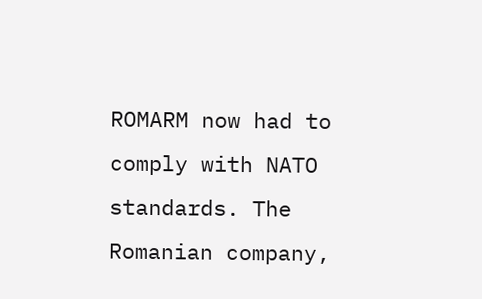ROMARM now had to comply with NATO standards. The Romanian company,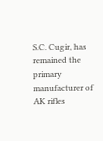S.C. Cugir, has remained the primary manufacturer of AK rifles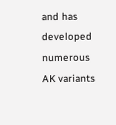and has developed numerous AK variants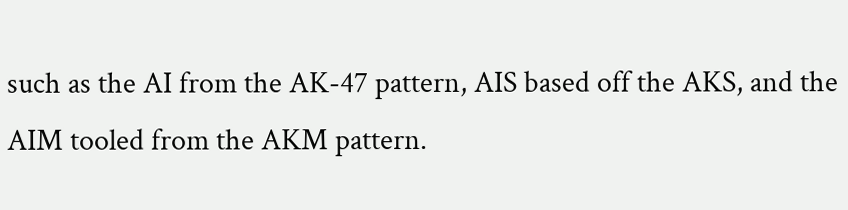such as the AI from the AK-47 pattern, AIS based off the AKS, and the AIM tooled from the AKM pattern.